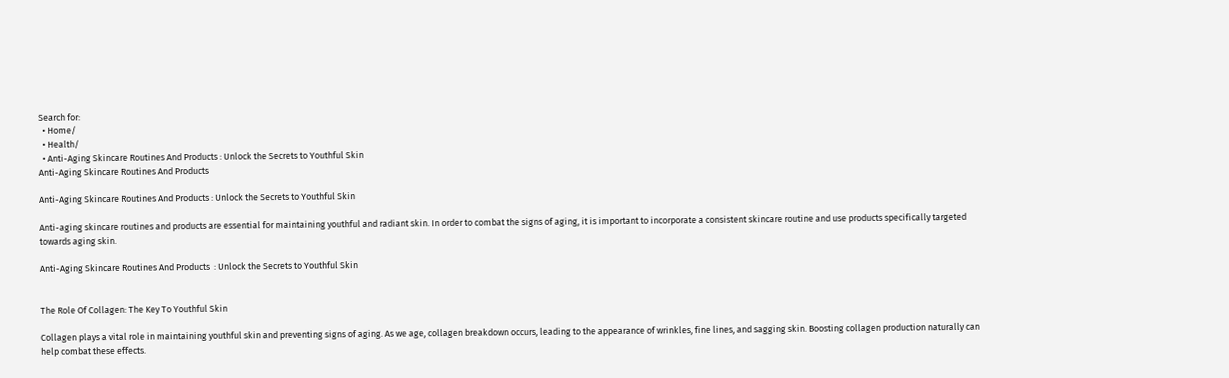Search for:
  • Home/
  • Health/
  • Anti-Aging Skincare Routines And Products : Unlock the Secrets to Youthful Skin
Anti-Aging Skincare Routines And Products

Anti-Aging Skincare Routines And Products : Unlock the Secrets to Youthful Skin

Anti-aging skincare routines and products are essential for maintaining youthful and radiant skin. In order to combat the signs of aging, it is important to incorporate a consistent skincare routine and use products specifically targeted towards aging skin.

Anti-Aging Skincare Routines And Products  : Unlock the Secrets to Youthful Skin


The Role Of Collagen: The Key To Youthful Skin

Collagen plays a vital role in maintaining youthful skin and preventing signs of aging. As we age, collagen breakdown occurs, leading to the appearance of wrinkles, fine lines, and sagging skin. Boosting collagen production naturally can help combat these effects.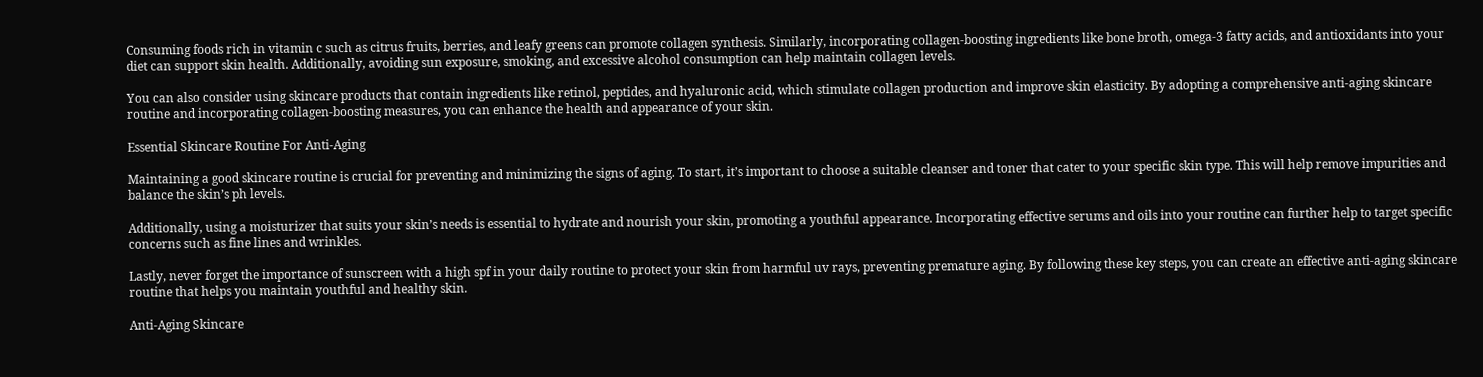Consuming foods rich in vitamin c such as citrus fruits, berries, and leafy greens can promote collagen synthesis. Similarly, incorporating collagen-boosting ingredients like bone broth, omega-3 fatty acids, and antioxidants into your diet can support skin health. Additionally, avoiding sun exposure, smoking, and excessive alcohol consumption can help maintain collagen levels.

You can also consider using skincare products that contain ingredients like retinol, peptides, and hyaluronic acid, which stimulate collagen production and improve skin elasticity. By adopting a comprehensive anti-aging skincare routine and incorporating collagen-boosting measures, you can enhance the health and appearance of your skin.

Essential Skincare Routine For Anti-Aging

Maintaining a good skincare routine is crucial for preventing and minimizing the signs of aging. To start, it’s important to choose a suitable cleanser and toner that cater to your specific skin type. This will help remove impurities and balance the skin’s ph levels.

Additionally, using a moisturizer that suits your skin’s needs is essential to hydrate and nourish your skin, promoting a youthful appearance. Incorporating effective serums and oils into your routine can further help to target specific concerns such as fine lines and wrinkles.

Lastly, never forget the importance of sunscreen with a high spf in your daily routine to protect your skin from harmful uv rays, preventing premature aging. By following these key steps, you can create an effective anti-aging skincare routine that helps you maintain youthful and healthy skin.

Anti-Aging Skincare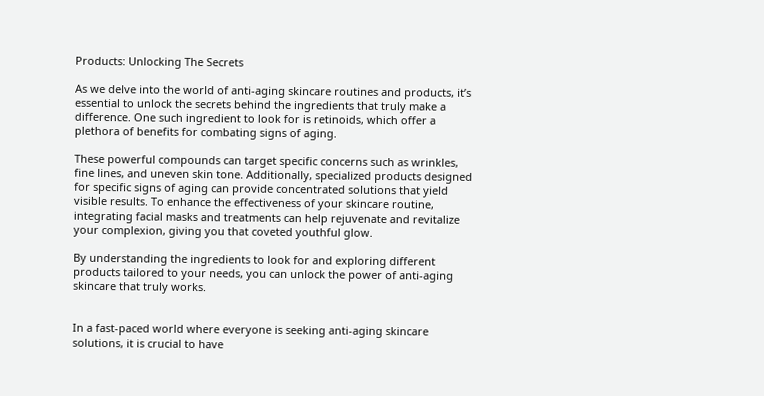Products: Unlocking The Secrets

As we delve into the world of anti-aging skincare routines and products, it’s essential to unlock the secrets behind the ingredients that truly make a difference. One such ingredient to look for is retinoids, which offer a plethora of benefits for combating signs of aging.

These powerful compounds can target specific concerns such as wrinkles, fine lines, and uneven skin tone. Additionally, specialized products designed for specific signs of aging can provide concentrated solutions that yield visible results. To enhance the effectiveness of your skincare routine, integrating facial masks and treatments can help rejuvenate and revitalize your complexion, giving you that coveted youthful glow.

By understanding the ingredients to look for and exploring different products tailored to your needs, you can unlock the power of anti-aging skincare that truly works.


In a fast-paced world where everyone is seeking anti-aging skincare solutions, it is crucial to have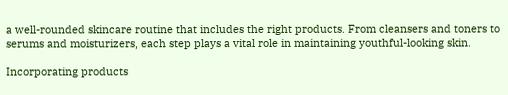a well-rounded skincare routine that includes the right products. From cleansers and toners to serums and moisturizers, each step plays a vital role in maintaining youthful-looking skin.

Incorporating products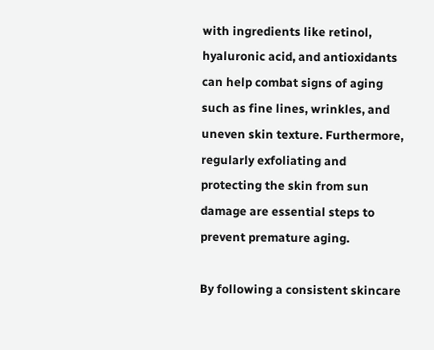with ingredients like retinol, hyaluronic acid, and antioxidants can help combat signs of aging such as fine lines, wrinkles, and uneven skin texture. Furthermore, regularly exfoliating and protecting the skin from sun damage are essential steps to prevent premature aging.

By following a consistent skincare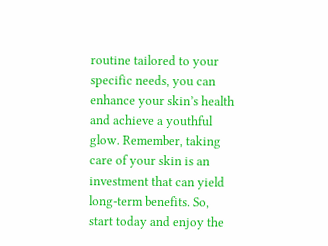routine tailored to your specific needs, you can enhance your skin’s health and achieve a youthful glow. Remember, taking care of your skin is an investment that can yield long-term benefits. So, start today and enjoy the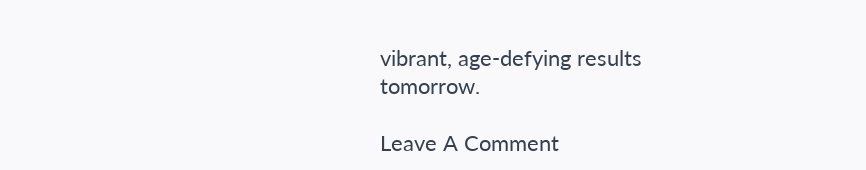vibrant, age-defying results tomorrow.

Leave A Comment